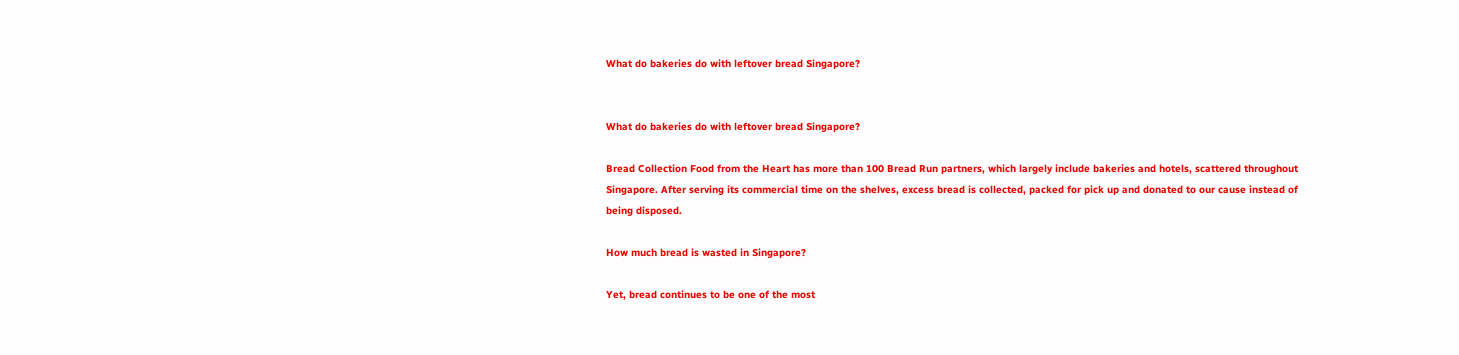What do bakeries do with leftover bread Singapore?


What do bakeries do with leftover bread Singapore?

Bread Collection Food from the Heart has more than 100 Bread Run partners, which largely include bakeries and hotels, scattered throughout Singapore. After serving its commercial time on the shelves, excess bread is collected, packed for pick up and donated to our cause instead of being disposed.

How much bread is wasted in Singapore?

Yet, bread continues to be one of the most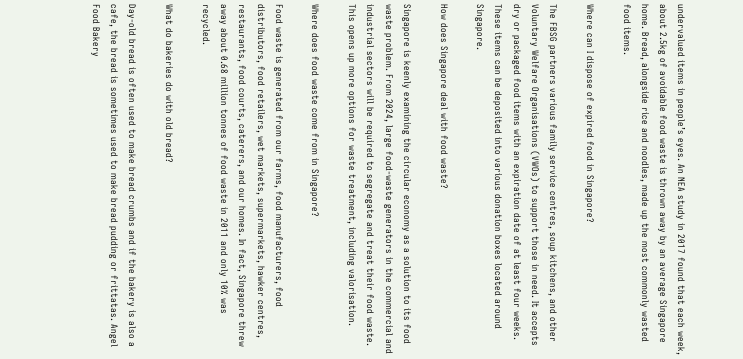undervalued items in people’s eyes. An NEA study in 2017 found that each week, about 2.5kg of avoidable food waste is thrown away by an average Singapore home. Bread, alongside rice and noodles, made up the most commonly wasted food items.

Where can I dispose of expired food in Singapore?

The FBSG partners various family service centres, soup kitchens, and other Voluntary Welfare Organisations (VWOs) to support those in need. It accepts dry or packaged food items with an expiration date of at least four weeks. These items can be deposited into various donation boxes located around Singapore.

How does Singapore deal with food waste?

Singapore is keenly examining the circular economy as a solution to its food waste problem. From 2024, large food-waste generators in the commercial and industrial sectors will be required to segregate and treat their food waste. This opens up more options for waste treatment, including valorisation.

Where does food waste come from in Singapore?

Food waste is generated from our farms, food manufacturers, food distributors, food retailers, wet markets, supermarkets, hawker centres, restaurants, food courts, caterers, and our homes. In fact, Singapore threw away about 0.68 million tonnes of food waste in 2011 and only 10% was recycled.

What do bakeries do with old bread?

Day-old bread is often used to make bread crumbs and if the bakery is also a cafe, the bread is sometimes used to make bread pudding or frittatas. Angel Food Bakery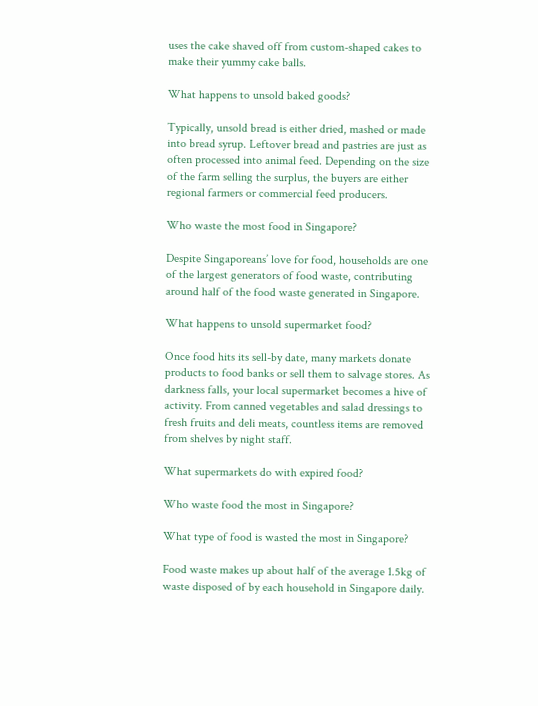uses the cake shaved off from custom-shaped cakes to make their yummy cake balls.

What happens to unsold baked goods?

Typically, unsold bread is either dried, mashed or made into bread syrup. Leftover bread and pastries are just as often processed into animal feed. Depending on the size of the farm selling the surplus, the buyers are either regional farmers or commercial feed producers.

Who waste the most food in Singapore?

Despite Singaporeans’ love for food, households are one of the largest generators of food waste, contributing around half of the food waste generated in Singapore.

What happens to unsold supermarket food?

Once food hits its sell-by date, many markets donate products to food banks or sell them to salvage stores. As darkness falls, your local supermarket becomes a hive of activity. From canned vegetables and salad dressings to fresh fruits and deli meats, countless items are removed from shelves by night staff.

What supermarkets do with expired food?

Who waste food the most in Singapore?

What type of food is wasted the most in Singapore?

Food waste makes up about half of the average 1.5kg of waste disposed of by each household in Singapore daily.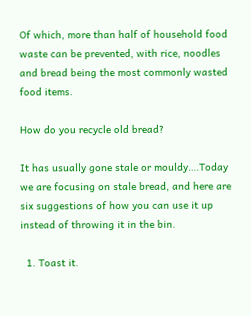Of which, more than half of household food waste can be prevented, with rice, noodles and bread being the most commonly wasted food items.

How do you recycle old bread?

It has usually gone stale or mouldy….Today we are focusing on stale bread, and here are six suggestions of how you can use it up instead of throwing it in the bin.

  1. Toast it.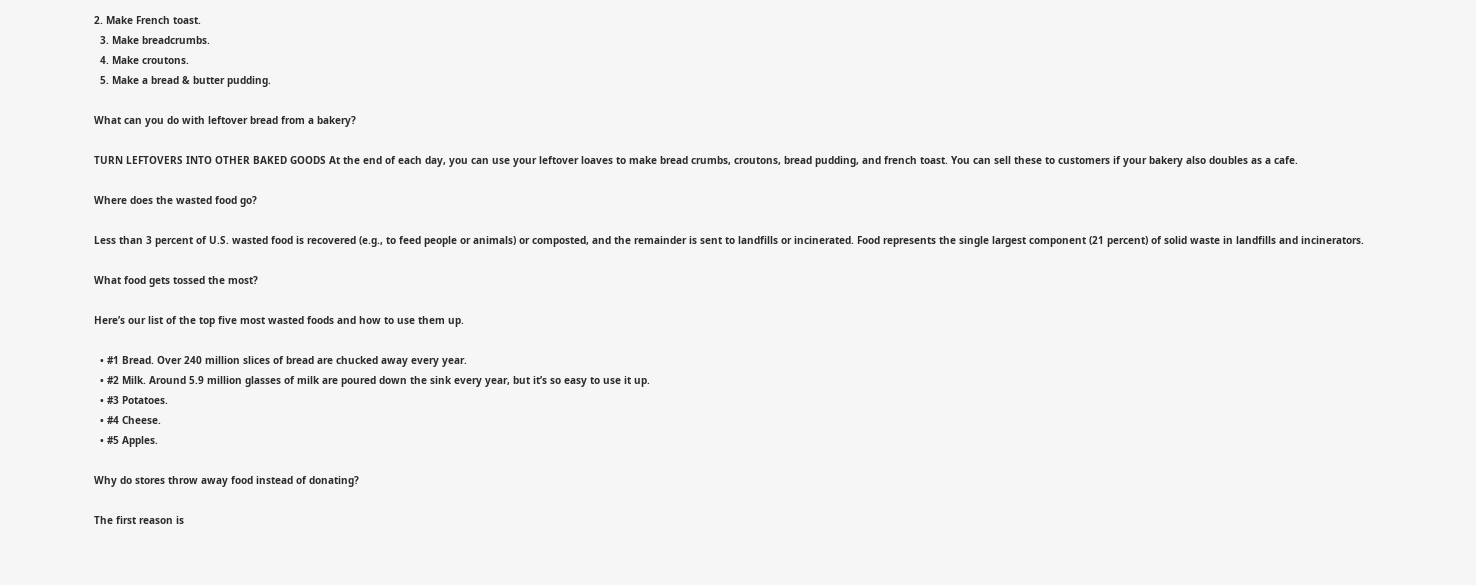2. Make French toast.
  3. Make breadcrumbs.
  4. Make croutons.
  5. Make a bread & butter pudding.

What can you do with leftover bread from a bakery?

TURN LEFTOVERS INTO OTHER BAKED GOODS At the end of each day, you can use your leftover loaves to make bread crumbs, croutons, bread pudding, and french toast. You can sell these to customers if your bakery also doubles as a cafe.

Where does the wasted food go?

Less than 3 percent of U.S. wasted food is recovered (e.g., to feed people or animals) or composted, and the remainder is sent to landfills or incinerated. Food represents the single largest component (21 percent) of solid waste in landfills and incinerators.

What food gets tossed the most?

Here’s our list of the top five most wasted foods and how to use them up.

  • #1 Bread. Over 240 million slices of bread are chucked away every year.
  • #2 Milk. Around 5.9 million glasses of milk are poured down the sink every year, but it’s so easy to use it up.
  • #3 Potatoes.
  • #4 Cheese.
  • #5 Apples.

Why do stores throw away food instead of donating?

The first reason is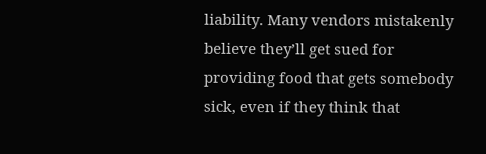liability. Many vendors mistakenly believe they’ll get sued for providing food that gets somebody sick, even if they think that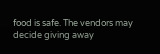food is safe. The vendors may decide giving away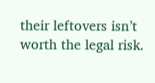their leftovers isn’t worth the legal risk.